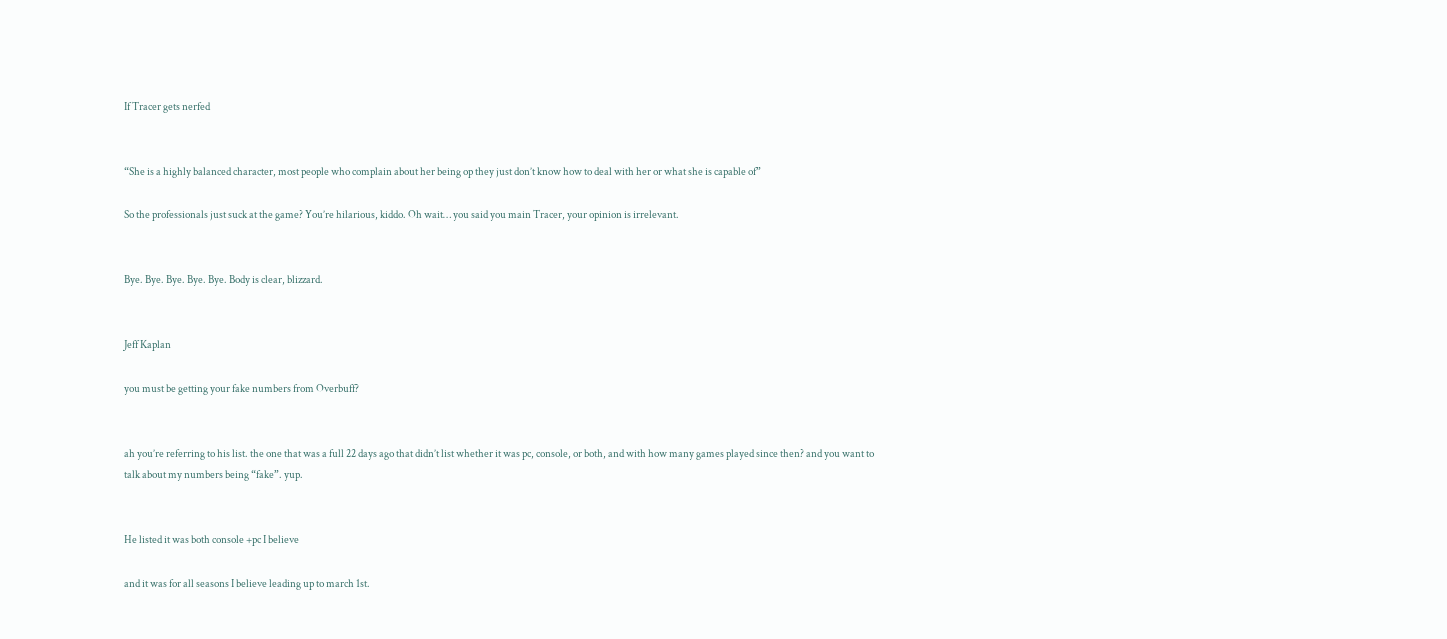If Tracer gets nerfed


“She is a highly balanced character, most people who complain about her being op they just don’t know how to deal with her or what she is capable of”

So the professionals just suck at the game? You’re hilarious, kiddo. Oh wait… you said you main Tracer, your opinion is irrelevant.


Bye. Bye. Bye. Bye. Bye. Body is clear, blizzard.


Jeff Kaplan

you must be getting your fake numbers from Overbuff?


ah you’re referring to his list. the one that was a full 22 days ago that didn’t list whether it was pc, console, or both, and with how many games played since then? and you want to talk about my numbers being “fake”. yup.


He listed it was both console +pc I believe

and it was for all seasons I believe leading up to march 1st.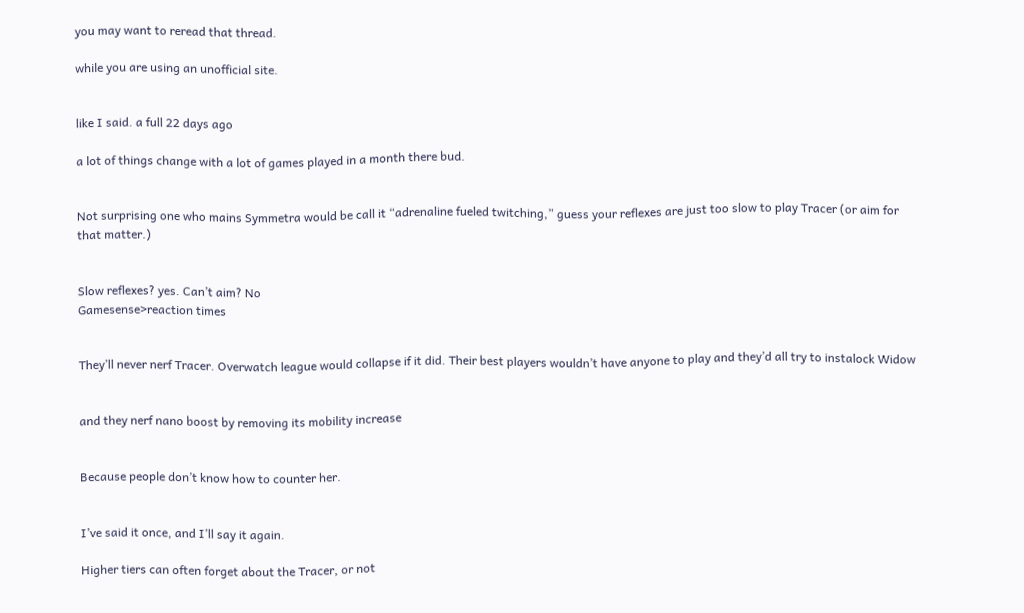you may want to reread that thread.

while you are using an unofficial site.


like I said. a full 22 days ago

a lot of things change with a lot of games played in a month there bud.


Not surprising one who mains Symmetra would be call it “adrenaline fueled twitching,” guess your reflexes are just too slow to play Tracer (or aim for that matter.)


Slow reflexes? yes. Can’t aim? No
Gamesense>reaction times


They’ll never nerf Tracer. Overwatch league would collapse if it did. Their best players wouldn’t have anyone to play and they’d all try to instalock Widow


and they nerf nano boost by removing its mobility increase


Because people don’t know how to counter her.


I’ve said it once, and I’ll say it again.

Higher tiers can often forget about the Tracer, or not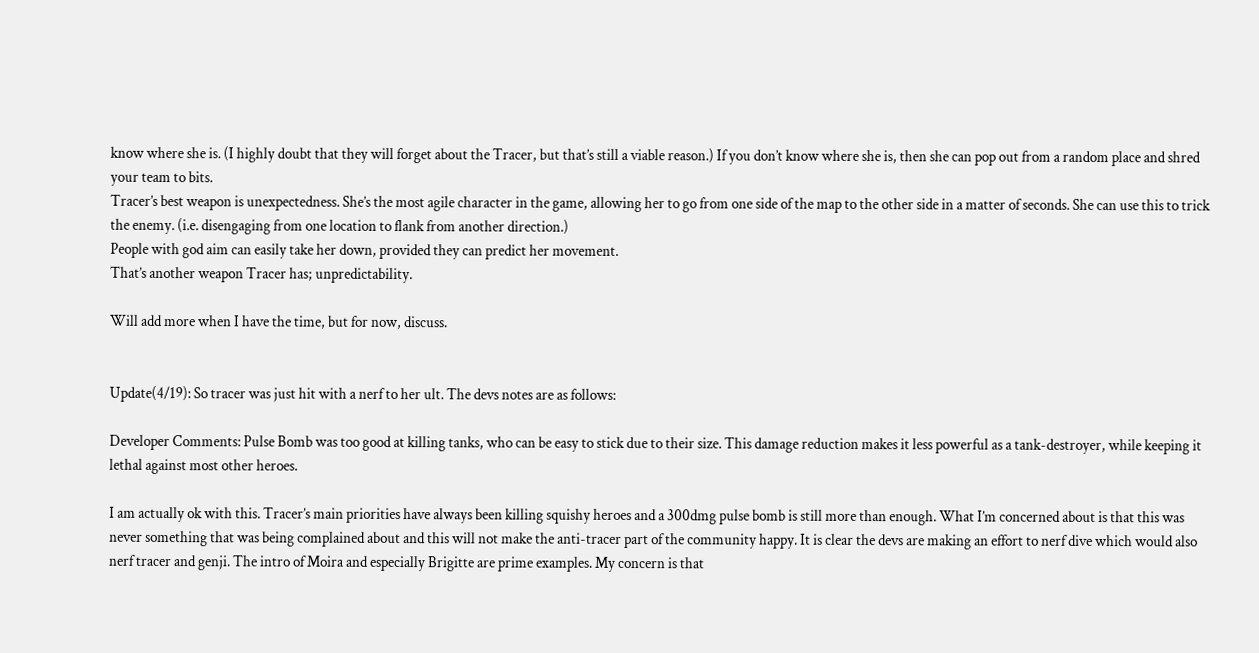know where she is. (I highly doubt that they will forget about the Tracer, but that’s still a viable reason.) If you don’t know where she is, then she can pop out from a random place and shred your team to bits.
Tracer’s best weapon is unexpectedness. She’s the most agile character in the game, allowing her to go from one side of the map to the other side in a matter of seconds. She can use this to trick the enemy. (i.e. disengaging from one location to flank from another direction.)
People with god aim can easily take her down, provided they can predict her movement.
That’s another weapon Tracer has; unpredictability.

Will add more when I have the time, but for now, discuss.


Update(4/19): So tracer was just hit with a nerf to her ult. The devs notes are as follows:

Developer Comments: Pulse Bomb was too good at killing tanks, who can be easy to stick due to their size. This damage reduction makes it less powerful as a tank-destroyer, while keeping it lethal against most other heroes.

I am actually ok with this. Tracer’s main priorities have always been killing squishy heroes and a 300dmg pulse bomb is still more than enough. What I’m concerned about is that this was never something that was being complained about and this will not make the anti-tracer part of the community happy. It is clear the devs are making an effort to nerf dive which would also nerf tracer and genji. The intro of Moira and especially Brigitte are prime examples. My concern is that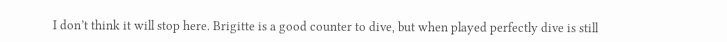I don’t think it will stop here. Brigitte is a good counter to dive, but when played perfectly dive is still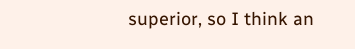superior, so I think an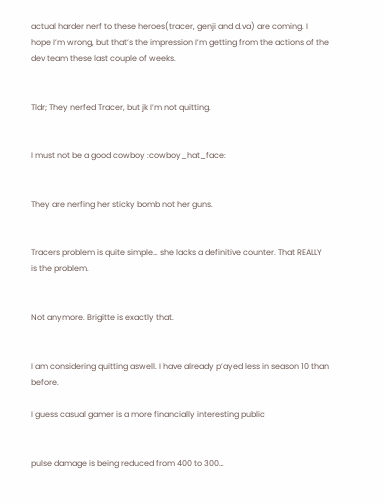actual harder nerf to these heroes(tracer, genji and d.va) are coming. I hope I’m wrong, but that’s the impression I’m getting from the actions of the dev team these last couple of weeks.


Tldr; They nerfed Tracer, but jk I’m not quitting.


I must not be a good cowboy :cowboy_hat_face:


They are nerfing her sticky bomb not her guns.


Tracers problem is quite simple… she lacks a definitive counter. That REALLY is the problem.


Not anymore. Brigitte is exactly that.


I am considering quitting aswell. I have already p’ayed less in season 10 than before.

I guess casual gamer is a more financially interesting public


pulse damage is being reduced from 400 to 300…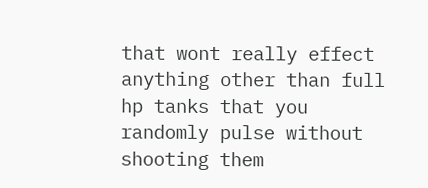that wont really effect anything other than full hp tanks that you randomly pulse without shooting them